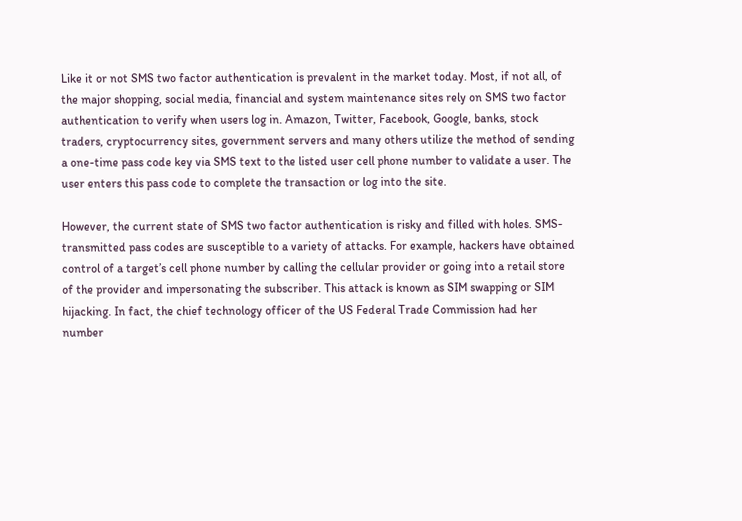Like it or not SMS two factor authentication is prevalent in the market today. Most, if not all, of the major shopping, social media, financial and system maintenance sites rely on SMS two factor authentication to verify when users log in. Amazon, Twitter, Facebook, Google, banks, stock traders, cryptocurrency sites, government servers and many others utilize the method of sending a one-time pass code key via SMS text to the listed user cell phone number to validate a user. The user enters this pass code to complete the transaction or log into the site.

However, the current state of SMS two factor authentication is risky and filled with holes. SMS-transmitted pass codes are susceptible to a variety of attacks. For example, hackers have obtained control of a target’s cell phone number by calling the cellular provider or going into a retail store of the provider and impersonating the subscriber. This attack is known as SIM swapping or SIM hijacking. In fact, the chief technology officer of the US Federal Trade Commission had her number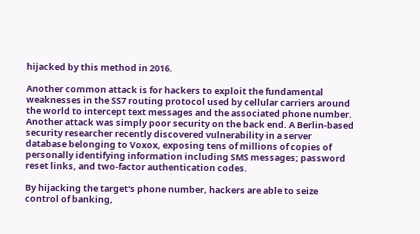hijacked by this method in 2016.

Another common attack is for hackers to exploit the fundamental weaknesses in the SS7 routing protocol used by cellular carriers around the world to intercept text messages and the associated phone number. Another attack was simply poor security on the back end. A Berlin-based security researcher recently discovered vulnerability in a server database belonging to Voxox, exposing tens of millions of copies of personally identifying information including SMS messages; password reset links, and two-factor authentication codes.

By hijacking the target's phone number, hackers are able to seize control of banking,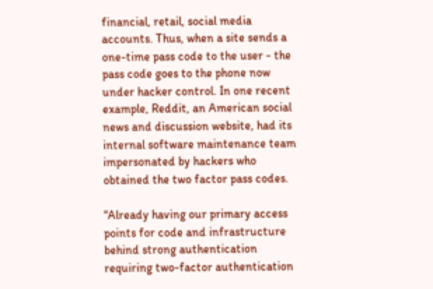financial, retail, social media accounts. Thus, when a site sends a one-time pass code to the user - the pass code goes to the phone now under hacker control. In one recent example, Reddit, an American social news and discussion website, had its internal software maintenance team impersonated by hackers who obtained the two factor pass codes.

“Already having our primary access points for code and infrastructure behind strong authentication requiring two-factor authentication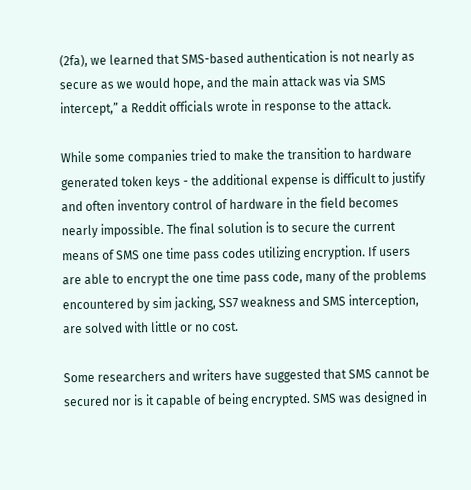(2fa), we learned that SMS-based authentication is not nearly as secure as we would hope, and the main attack was via SMS intercept,” a Reddit officials wrote in response to the attack.

While some companies tried to make the transition to hardware generated token keys - the additional expense is difficult to justify and often inventory control of hardware in the field becomes nearly impossible. The final solution is to secure the current means of SMS one time pass codes utilizing encryption. If users are able to encrypt the one time pass code, many of the problems encountered by sim jacking, SS7 weakness and SMS interception, are solved with little or no cost.

Some researchers and writers have suggested that SMS cannot be secured nor is it capable of being encrypted. SMS was designed in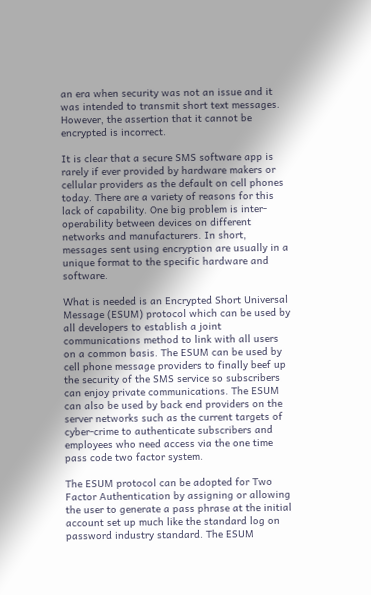an era when security was not an issue and it was intended to transmit short text messages. However, the assertion that it cannot be encrypted is incorrect.

It is clear that a secure SMS software app is rarely if ever provided by hardware makers or cellular providers as the default on cell phones today. There are a variety of reasons for this lack of capability. One big problem is inter-operability between devices on different networks and manufacturers. In short, messages sent using encryption are usually in a unique format to the specific hardware and software.

What is needed is an Encrypted Short Universal Message (ESUM) protocol which can be used by all developers to establish a joint communications method to link with all users on a common basis. The ESUM can be used by cell phone message providers to finally beef up the security of the SMS service so subscribers can enjoy private communications. The ESUM can also be used by back end providers on the server networks such as the current targets of cyber-crime to authenticate subscribers and employees who need access via the one time pass code two factor system.

The ESUM protocol can be adopted for Two Factor Authentication by assigning or allowing the user to generate a pass phrase at the initial account set up much like the standard log on password industry standard. The ESUM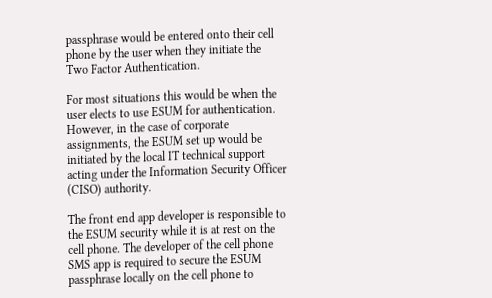passphrase would be entered onto their cell phone by the user when they initiate the Two Factor Authentication.

For most situations this would be when the user elects to use ESUM for authentication. However, in the case of corporate assignments, the ESUM set up would be initiated by the local IT technical support acting under the Information Security Officer (CISO) authority.

The front end app developer is responsible to the ESUM security while it is at rest on the cell phone. The developer of the cell phone SMS app is required to secure the ESUM passphrase locally on the cell phone to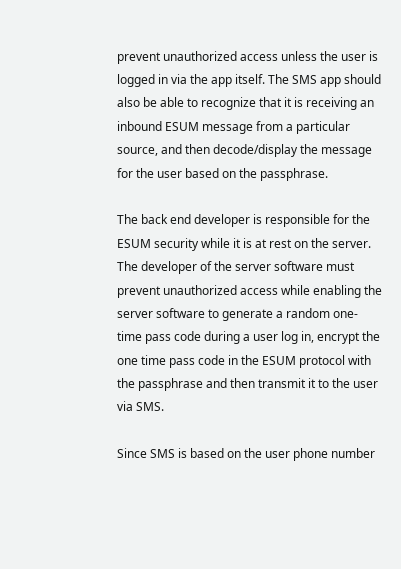prevent unauthorized access unless the user is logged in via the app itself. The SMS app should also be able to recognize that it is receiving an inbound ESUM message from a particular source, and then decode/display the message for the user based on the passphrase.

The back end developer is responsible for the ESUM security while it is at rest on the server. The developer of the server software must prevent unauthorized access while enabling the server software to generate a random one-time pass code during a user log in, encrypt the one time pass code in the ESUM protocol with the passphrase and then transmit it to the user via SMS.

Since SMS is based on the user phone number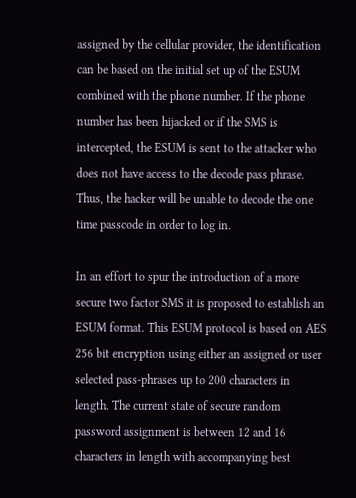assigned by the cellular provider, the identification can be based on the initial set up of the ESUM combined with the phone number. If the phone number has been hijacked or if the SMS is intercepted, the ESUM is sent to the attacker who does not have access to the decode pass phrase. Thus, the hacker will be unable to decode the one time passcode in order to log in.

In an effort to spur the introduction of a more secure two factor SMS it is proposed to establish an ESUM format. This ESUM protocol is based on AES 256 bit encryption using either an assigned or user selected pass-phrases up to 200 characters in length. The current state of secure random password assignment is between 12 and 16 characters in length with accompanying best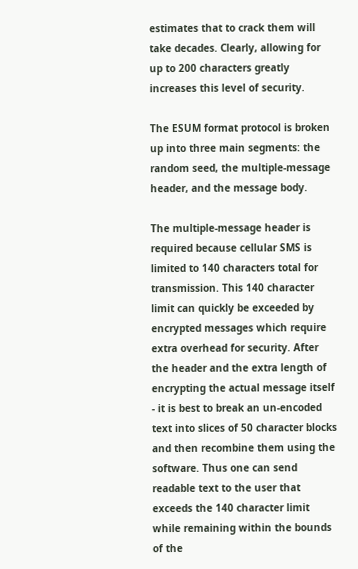estimates that to crack them will take decades. Clearly, allowing for up to 200 characters greatly increases this level of security.

The ESUM format protocol is broken up into three main segments: the random seed, the multiple-message header, and the message body.

The multiple-message header is required because cellular SMS is limited to 140 characters total for transmission. This 140 character limit can quickly be exceeded by encrypted messages which require extra overhead for security. After the header and the extra length of encrypting the actual message itself - it is best to break an un-encoded text into slices of 50 character blocks and then recombine them using the software. Thus one can send readable text to the user that exceeds the 140 character limit while remaining within the bounds of the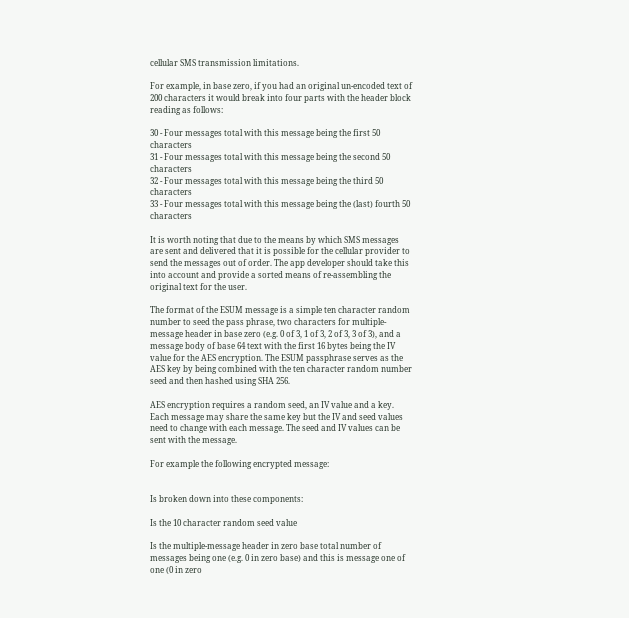cellular SMS transmission limitations.

For example, in base zero, if you had an original un-encoded text of 200 characters it would break into four parts with the header block reading as follows:

30 - Four messages total with this message being the first 50 characters
31 - Four messages total with this message being the second 50 characters
32 - Four messages total with this message being the third 50 characters
33 - Four messages total with this message being the (last) fourth 50 characters

It is worth noting that due to the means by which SMS messages are sent and delivered that it is possible for the cellular provider to send the messages out of order. The app developer should take this into account and provide a sorted means of re-assembling the original text for the user.

The format of the ESUM message is a simple ten character random number to seed the pass phrase, two characters for multiple-message header in base zero (e.g. 0 of 3, 1 of 3, 2 of 3, 3 of 3), and a message body of base 64 text with the first 16 bytes being the IV value for the AES encryption. The ESUM passphrase serves as the AES key by being combined with the ten character random number seed and then hashed using SHA 256.

AES encryption requires a random seed, an IV value and a key. Each message may share the same key but the IV and seed values need to change with each message. The seed and IV values can be sent with the message.

For example the following encrypted message:


Is broken down into these components:

Is the 10 character random seed value

Is the multiple-message header in zero base total number of messages being one (e.g. 0 in zero base) and this is message one of one (0 in zero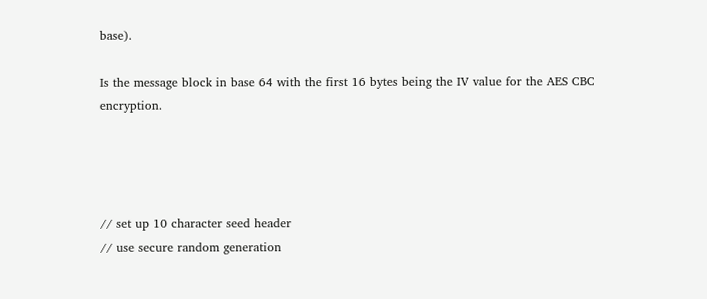base).

Is the message block in base 64 with the first 16 bytes being the IV value for the AES CBC encryption.




// set up 10 character seed header
// use secure random generation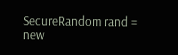SecureRandom rand = new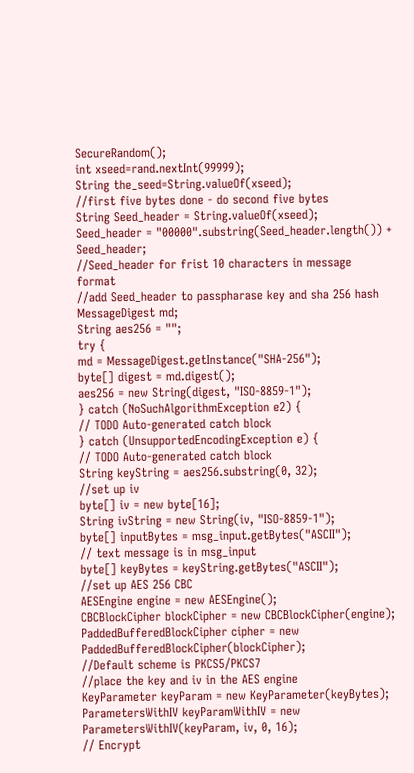SecureRandom();
int xseed=rand.nextInt(99999);
String the_seed=String.valueOf(xseed);
//first five bytes done - do second five bytes
String Seed_header = String.valueOf(xseed);
Seed_header = "00000".substring(Seed_header.length()) + Seed_header;
//Seed_header for frist 10 characters in message format
//add Seed_header to passpharase key and sha 256 hash
MessageDigest md;
String aes256 = "";
try {
md = MessageDigest.getInstance("SHA-256");
byte[] digest = md.digest();
aes256 = new String(digest, "ISO-8859-1");
} catch (NoSuchAlgorithmException e2) {
// TODO Auto-generated catch block
} catch (UnsupportedEncodingException e) {
// TODO Auto-generated catch block
String keyString = aes256.substring(0, 32);
//set up iv
byte[] iv = new byte[16];
String ivString = new String(iv, "ISO-8859-1");
byte[] inputBytes = msg_input.getBytes("ASCII");
// text message is in msg_input
byte[] keyBytes = keyString.getBytes("ASCII");
//set up AES 256 CBC
AESEngine engine = new AESEngine();
CBCBlockCipher blockCipher = new CBCBlockCipher(engine);
PaddedBufferedBlockCipher cipher = new PaddedBufferedBlockCipher(blockCipher);
//Default scheme is PKCS5/PKCS7
//place the key and iv in the AES engine
KeyParameter keyParam = new KeyParameter(keyBytes);
ParametersWithIV keyParamWithIV = new ParametersWithIV(keyParam, iv, 0, 16);
// Encrypt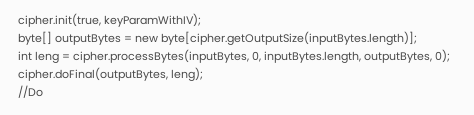cipher.init(true, keyParamWithIV);
byte[] outputBytes = new byte[cipher.getOutputSize(inputBytes.length)];
int leng = cipher.processBytes(inputBytes, 0, inputBytes.length, outputBytes, 0);
cipher.doFinal(outputBytes, leng);
//Do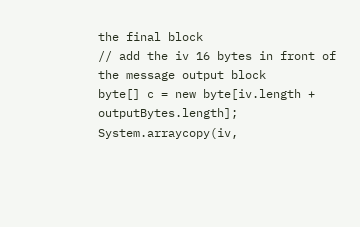the final block
// add the iv 16 bytes in front of the message output block
byte[] c = new byte[iv.length + outputBytes.length];
System.arraycopy(iv,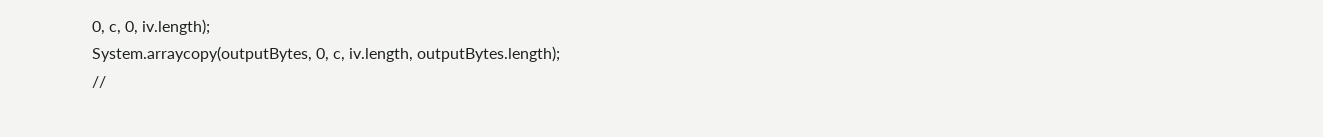0, c, 0, iv.length);
System.arraycopy(outputBytes, 0, c, iv.length, outputBytes.length);
//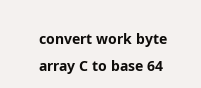convert work byte array C to base 64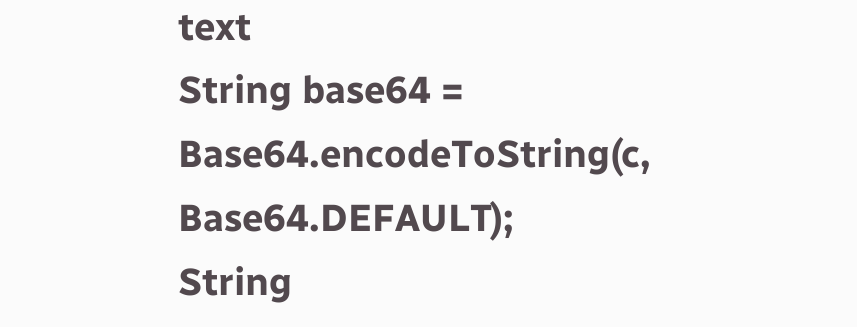text
String base64 = Base64.encodeToString(c, Base64.DEFAULT);
String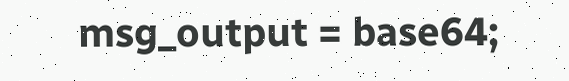msg_output = base64;